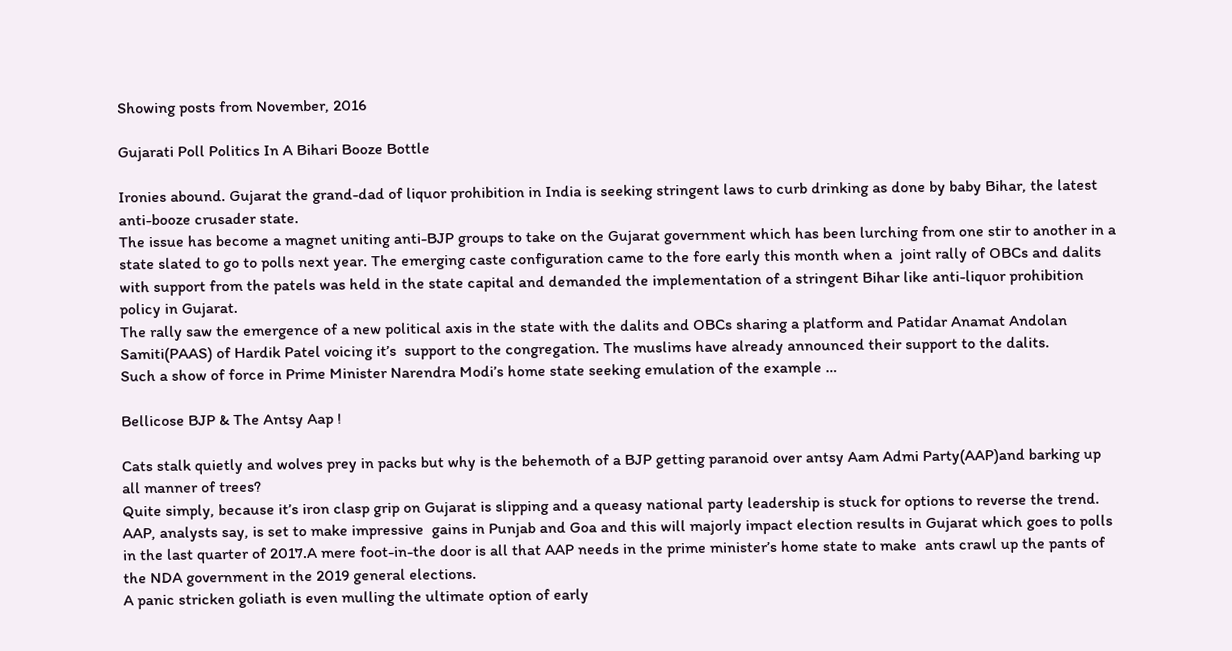Showing posts from November, 2016

Gujarati Poll Politics In A Bihari Booze Bottle

Ironies abound. Gujarat the grand-dad of liquor prohibition in India is seeking stringent laws to curb drinking as done by baby Bihar, the latest anti-booze crusader state.
The issue has become a magnet uniting anti-BJP groups to take on the Gujarat government which has been lurching from one stir to another in a state slated to go to polls next year. The emerging caste configuration came to the fore early this month when a  joint rally of OBCs and dalits with support from the patels was held in the state capital and demanded the implementation of a stringent Bihar like anti-liquor prohibition policy in Gujarat.
The rally saw the emergence of a new political axis in the state with the dalits and OBCs sharing a platform and Patidar Anamat Andolan Samiti(PAAS) of Hardik Patel voicing it’s  support to the congregation. The muslims have already announced their support to the dalits.
Such a show of force in Prime Minister Narendra Modi’s home state seeking emulation of the example …

Bellicose BJP & The Antsy Aap !

Cats stalk quietly and wolves prey in packs but why is the behemoth of a BJP getting paranoid over antsy Aam Admi Party(AAP)and barking up all manner of trees?
Quite simply, because it’s iron clasp grip on Gujarat is slipping and a queasy national party leadership is stuck for options to reverse the trend. AAP, analysts say, is set to make impressive  gains in Punjab and Goa and this will majorly impact election results in Gujarat which goes to polls  in the last quarter of 2017.A mere foot-in-the door is all that AAP needs in the prime minister’s home state to make  ants crawl up the pants of the NDA government in the 2019 general elections.
A panic stricken goliath is even mulling the ultimate option of early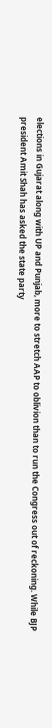elections in Gujarat along with UP and Punjab, more to stretch AAP to oblivion than to run the Congress out of reckoning. While BJP president Amit Shah has asked the state party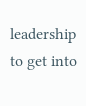leadership to get into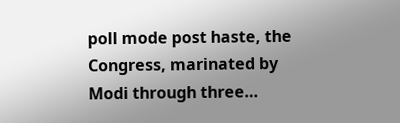poll mode post haste, the Congress, marinated by Modi through three…